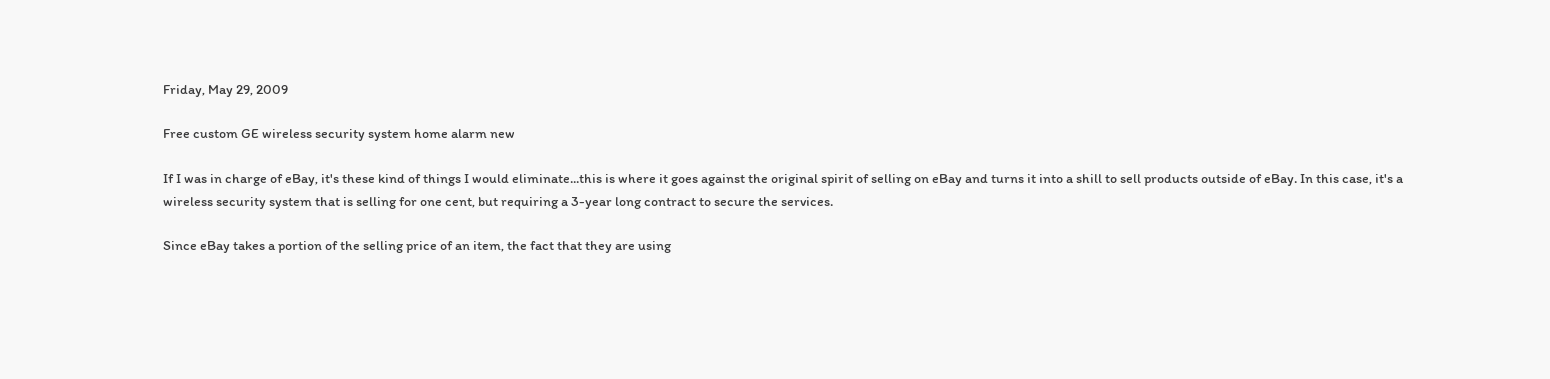Friday, May 29, 2009

Free custom GE wireless security system home alarm new

If I was in charge of eBay, it's these kind of things I would eliminate...this is where it goes against the original spirit of selling on eBay and turns it into a shill to sell products outside of eBay. In this case, it's a wireless security system that is selling for one cent, but requiring a 3-year long contract to secure the services.

Since eBay takes a portion of the selling price of an item, the fact that they are using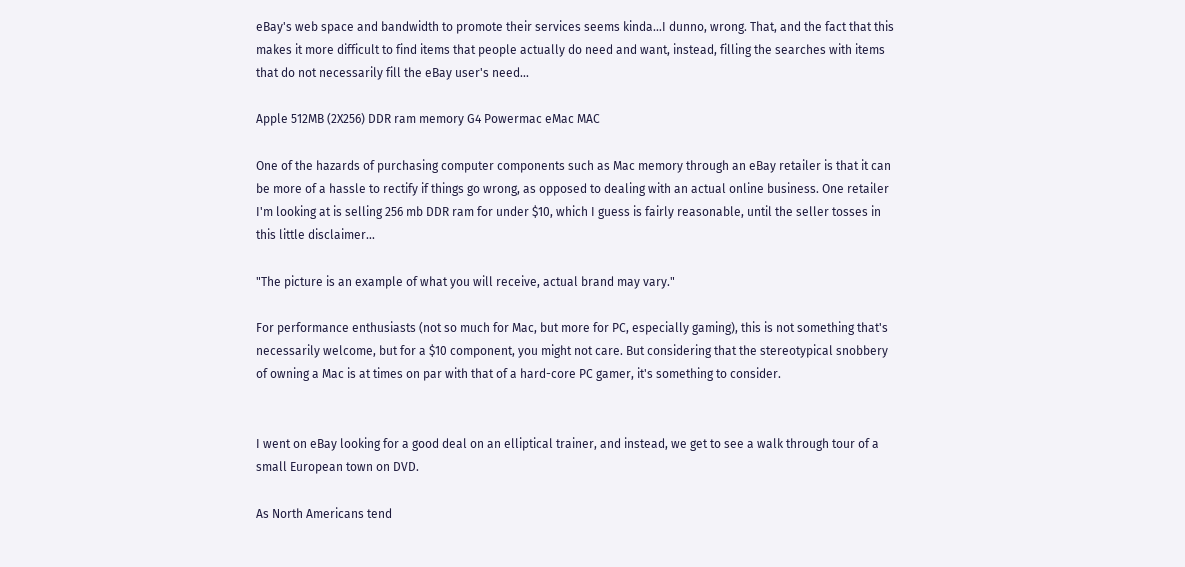eBay's web space and bandwidth to promote their services seems kinda...I dunno, wrong. That, and the fact that this makes it more difficult to find items that people actually do need and want, instead, filling the searches with items that do not necessarily fill the eBay user's need...

Apple 512MB (2X256) DDR ram memory G4 Powermac eMac MAC

One of the hazards of purchasing computer components such as Mac memory through an eBay retailer is that it can be more of a hassle to rectify if things go wrong, as opposed to dealing with an actual online business. One retailer I'm looking at is selling 256 mb DDR ram for under $10, which I guess is fairly reasonable, until the seller tosses in this little disclaimer...

"The picture is an example of what you will receive, actual brand may vary."

For performance enthusiasts (not so much for Mac, but more for PC, especially gaming), this is not something that's necessarily welcome, but for a $10 component, you might not care. But considering that the stereotypical snobbery of owning a Mac is at times on par with that of a hard-core PC gamer, it's something to consider.


I went on eBay looking for a good deal on an elliptical trainer, and instead, we get to see a walk through tour of a small European town on DVD.

As North Americans tend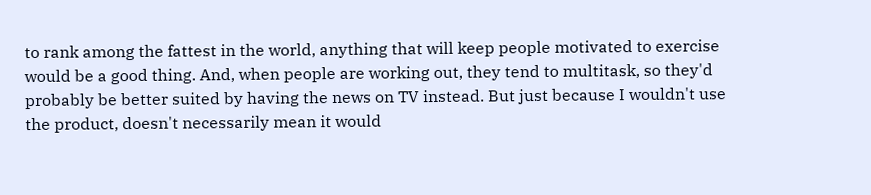to rank among the fattest in the world, anything that will keep people motivated to exercise would be a good thing. And, when people are working out, they tend to multitask, so they'd probably be better suited by having the news on TV instead. But just because I wouldn't use the product, doesn't necessarily mean it would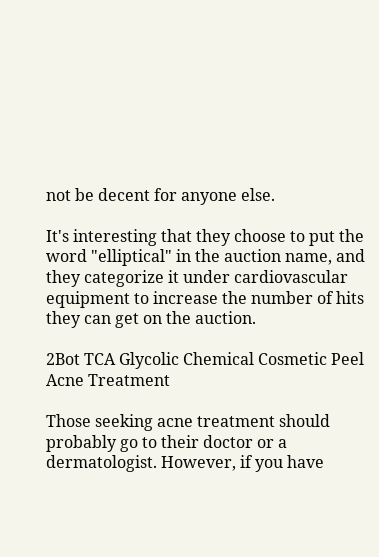not be decent for anyone else.

It's interesting that they choose to put the word "elliptical" in the auction name, and they categorize it under cardiovascular equipment to increase the number of hits they can get on the auction.

2Bot TCA Glycolic Chemical Cosmetic Peel Acne Treatment

Those seeking acne treatment should probably go to their doctor or a dermatologist. However, if you have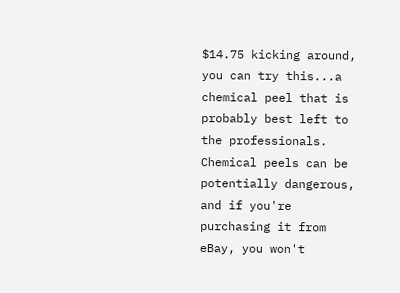$14.75 kicking around, you can try this...a chemical peel that is probably best left to the professionals. Chemical peels can be potentially dangerous, and if you're purchasing it from eBay, you won't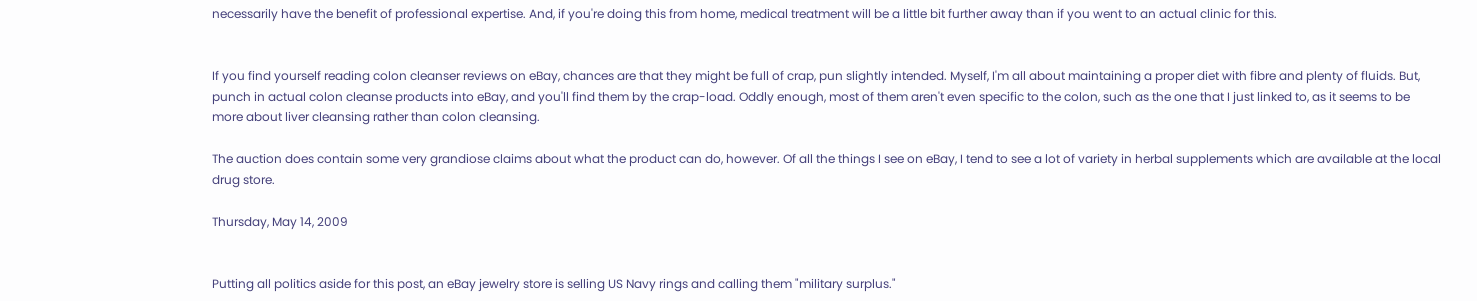necessarily have the benefit of professional expertise. And, if you're doing this from home, medical treatment will be a little bit further away than if you went to an actual clinic for this.


If you find yourself reading colon cleanser reviews on eBay, chances are that they might be full of crap, pun slightly intended. Myself, I'm all about maintaining a proper diet with fibre and plenty of fluids. But, punch in actual colon cleanse products into eBay, and you'll find them by the crap-load. Oddly enough, most of them aren't even specific to the colon, such as the one that I just linked to, as it seems to be more about liver cleansing rather than colon cleansing.

The auction does contain some very grandiose claims about what the product can do, however. Of all the things I see on eBay, I tend to see a lot of variety in herbal supplements which are available at the local drug store.

Thursday, May 14, 2009


Putting all politics aside for this post, an eBay jewelry store is selling US Navy rings and calling them "military surplus."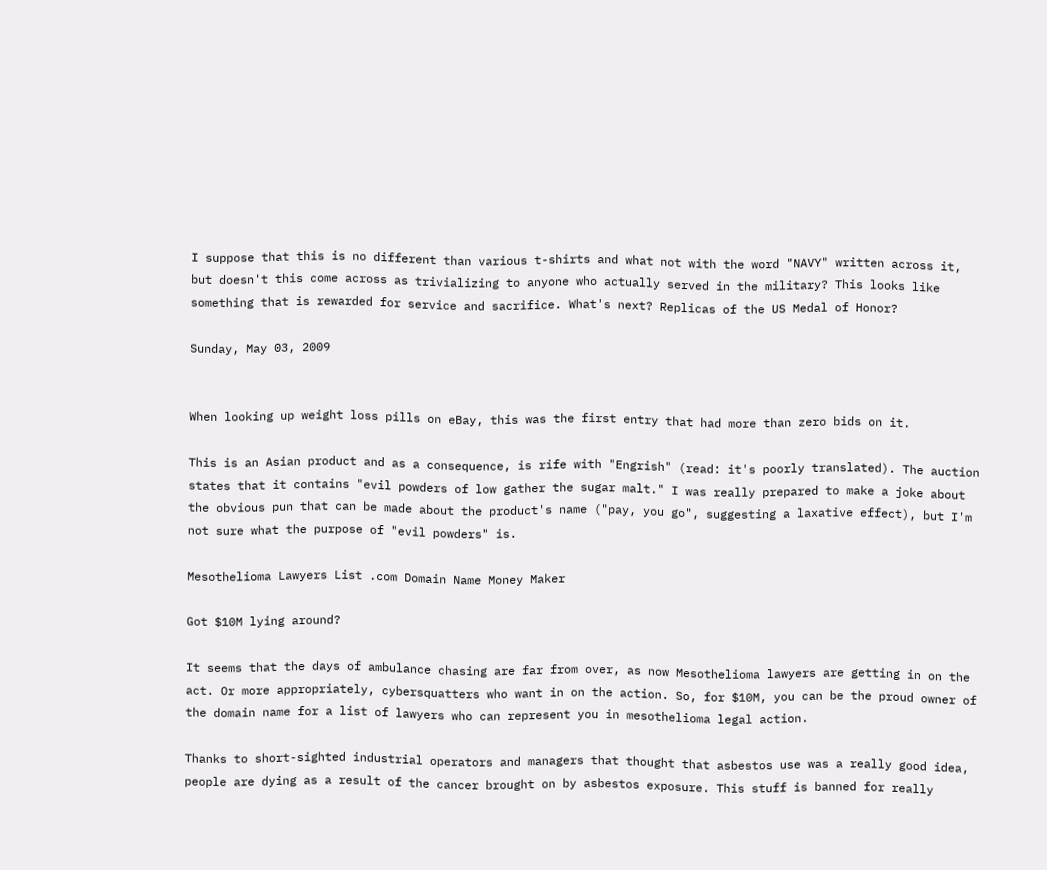I suppose that this is no different than various t-shirts and what not with the word "NAVY" written across it, but doesn't this come across as trivializing to anyone who actually served in the military? This looks like something that is rewarded for service and sacrifice. What's next? Replicas of the US Medal of Honor?

Sunday, May 03, 2009


When looking up weight loss pills on eBay, this was the first entry that had more than zero bids on it.

This is an Asian product and as a consequence, is rife with "Engrish" (read: it's poorly translated). The auction states that it contains "evil powders of low gather the sugar malt." I was really prepared to make a joke about the obvious pun that can be made about the product's name ("pay, you go", suggesting a laxative effect), but I'm not sure what the purpose of "evil powders" is.

Mesothelioma Lawyers List .com Domain Name Money Maker

Got $10M lying around?

It seems that the days of ambulance chasing are far from over, as now Mesothelioma lawyers are getting in on the act. Or more appropriately, cybersquatters who want in on the action. So, for $10M, you can be the proud owner of the domain name for a list of lawyers who can represent you in mesothelioma legal action.

Thanks to short-sighted industrial operators and managers that thought that asbestos use was a really good idea, people are dying as a result of the cancer brought on by asbestos exposure. This stuff is banned for really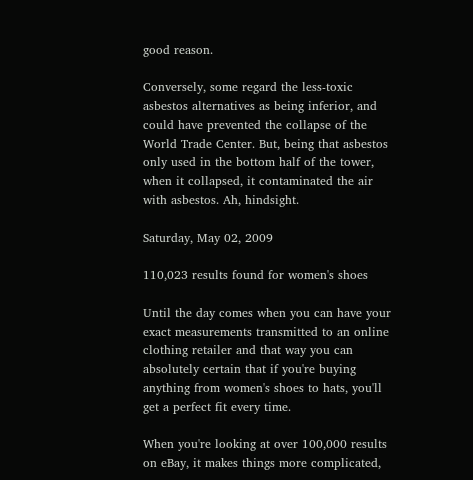good reason.

Conversely, some regard the less-toxic asbestos alternatives as being inferior, and could have prevented the collapse of the World Trade Center. But, being that asbestos only used in the bottom half of the tower, when it collapsed, it contaminated the air with asbestos. Ah, hindsight.

Saturday, May 02, 2009

110,023 results found for women's shoes

Until the day comes when you can have your exact measurements transmitted to an online clothing retailer and that way you can absolutely certain that if you're buying anything from women's shoes to hats, you'll get a perfect fit every time.

When you're looking at over 100,000 results on eBay, it makes things more complicated,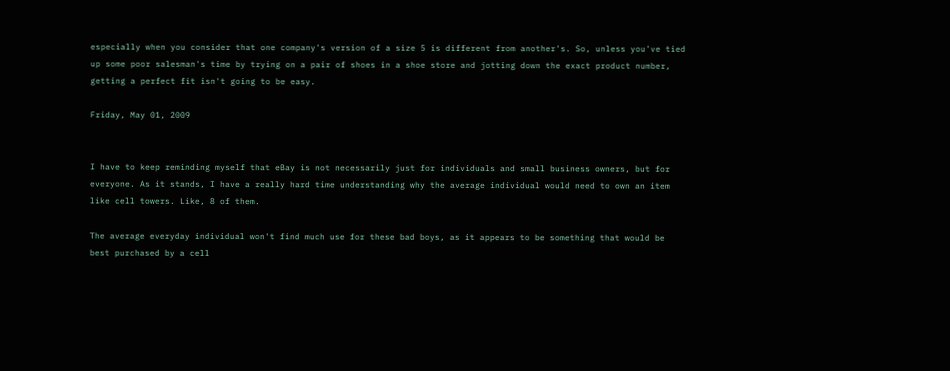especially when you consider that one company's version of a size 5 is different from another's. So, unless you've tied up some poor salesman's time by trying on a pair of shoes in a shoe store and jotting down the exact product number, getting a perfect fit isn't going to be easy.

Friday, May 01, 2009


I have to keep reminding myself that eBay is not necessarily just for individuals and small business owners, but for everyone. As it stands, I have a really hard time understanding why the average individual would need to own an item like cell towers. Like, 8 of them.

The average everyday individual won't find much use for these bad boys, as it appears to be something that would be best purchased by a cell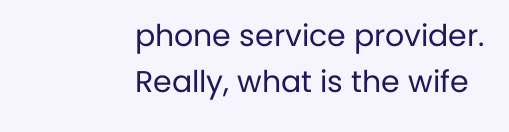phone service provider. Really, what is the wife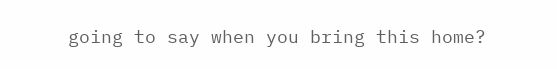going to say when you bring this home?